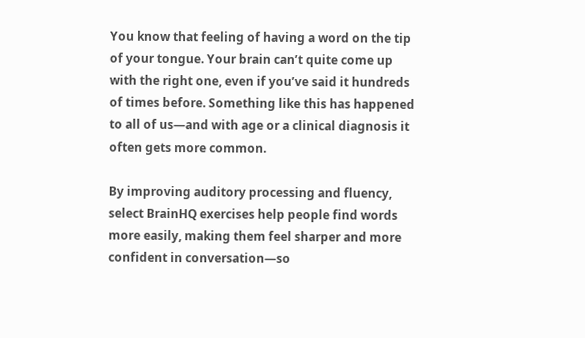You know that feeling of having a word on the tip of your tongue. Your brain can’t quite come up with the right one, even if you’ve said it hundreds of times before. Something like this has happened to all of us—and with age or a clinical diagnosis it often gets more common.

By improving auditory processing and fluency, select BrainHQ exercises help people find words more easily, making them feel sharper and more confident in conversation—so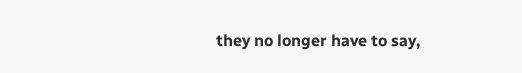they no longer have to say,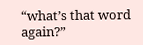“what’s that word again?”